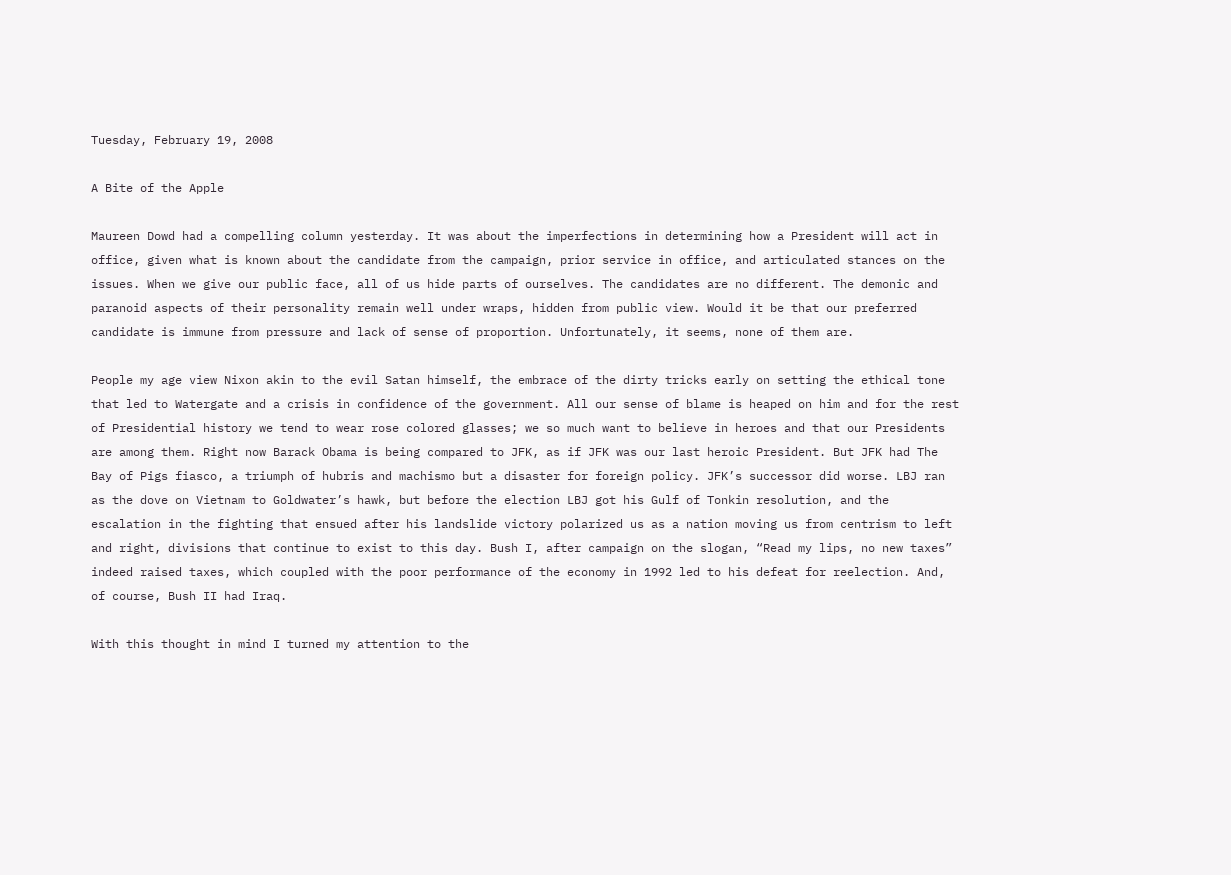Tuesday, February 19, 2008

A Bite of the Apple

Maureen Dowd had a compelling column yesterday. It was about the imperfections in determining how a President will act in office, given what is known about the candidate from the campaign, prior service in office, and articulated stances on the issues. When we give our public face, all of us hide parts of ourselves. The candidates are no different. The demonic and paranoid aspects of their personality remain well under wraps, hidden from public view. Would it be that our preferred candidate is immune from pressure and lack of sense of proportion. Unfortunately, it seems, none of them are.

People my age view Nixon akin to the evil Satan himself, the embrace of the dirty tricks early on setting the ethical tone that led to Watergate and a crisis in confidence of the government. All our sense of blame is heaped on him and for the rest of Presidential history we tend to wear rose colored glasses; we so much want to believe in heroes and that our Presidents are among them. Right now Barack Obama is being compared to JFK, as if JFK was our last heroic President. But JFK had The Bay of Pigs fiasco, a triumph of hubris and machismo but a disaster for foreign policy. JFK’s successor did worse. LBJ ran as the dove on Vietnam to Goldwater’s hawk, but before the election LBJ got his Gulf of Tonkin resolution, and the escalation in the fighting that ensued after his landslide victory polarized us as a nation moving us from centrism to left and right, divisions that continue to exist to this day. Bush I, after campaign on the slogan, “Read my lips, no new taxes” indeed raised taxes, which coupled with the poor performance of the economy in 1992 led to his defeat for reelection. And, of course, Bush II had Iraq.

With this thought in mind I turned my attention to the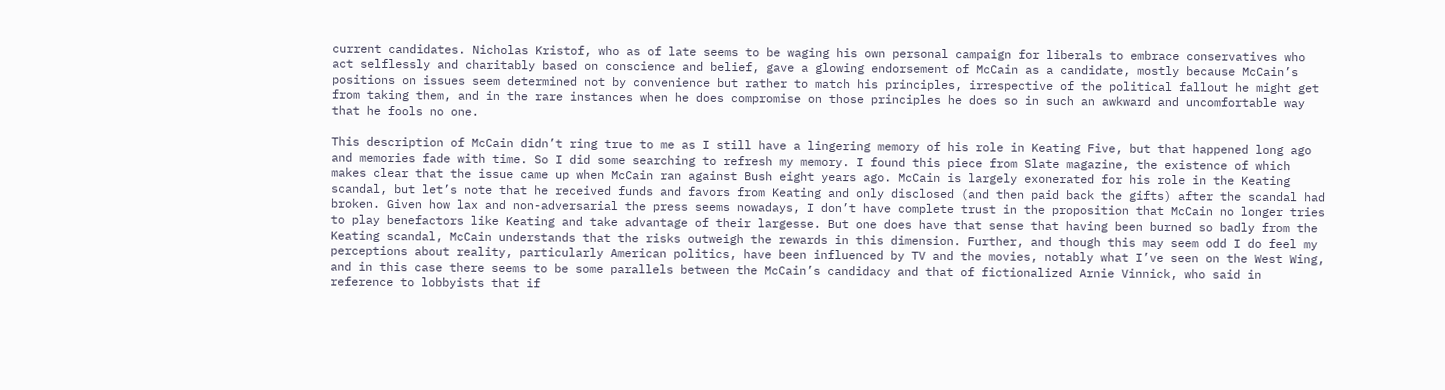current candidates. Nicholas Kristof, who as of late seems to be waging his own personal campaign for liberals to embrace conservatives who act selflessly and charitably based on conscience and belief, gave a glowing endorsement of McCain as a candidate, mostly because McCain’s positions on issues seem determined not by convenience but rather to match his principles, irrespective of the political fallout he might get from taking them, and in the rare instances when he does compromise on those principles he does so in such an awkward and uncomfortable way that he fools no one.

This description of McCain didn’t ring true to me as I still have a lingering memory of his role in Keating Five, but that happened long ago and memories fade with time. So I did some searching to refresh my memory. I found this piece from Slate magazine, the existence of which makes clear that the issue came up when McCain ran against Bush eight years ago. McCain is largely exonerated for his role in the Keating scandal, but let’s note that he received funds and favors from Keating and only disclosed (and then paid back the gifts) after the scandal had broken. Given how lax and non-adversarial the press seems nowadays, I don’t have complete trust in the proposition that McCain no longer tries to play benefactors like Keating and take advantage of their largesse. But one does have that sense that having been burned so badly from the Keating scandal, McCain understands that the risks outweigh the rewards in this dimension. Further, and though this may seem odd I do feel my perceptions about reality, particularly American politics, have been influenced by TV and the movies, notably what I’ve seen on the West Wing, and in this case there seems to be some parallels between the McCain’s candidacy and that of fictionalized Arnie Vinnick, who said in reference to lobbyists that if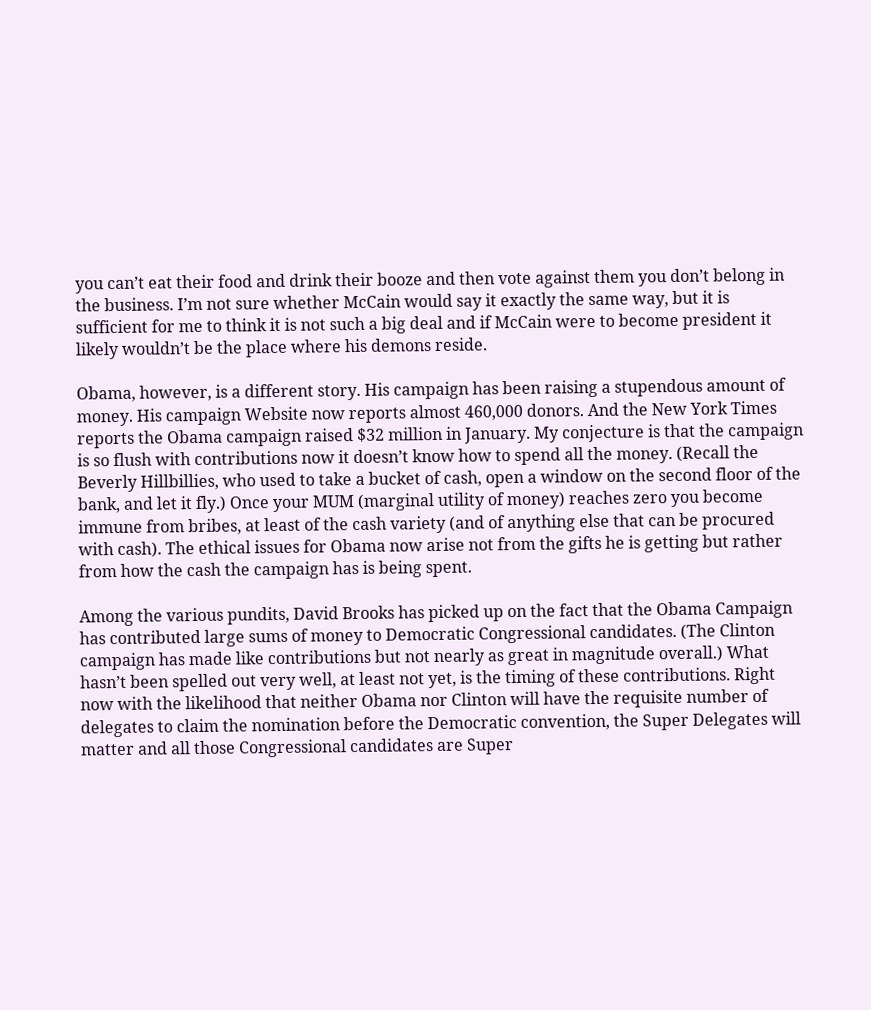you can’t eat their food and drink their booze and then vote against them you don’t belong in the business. I’m not sure whether McCain would say it exactly the same way, but it is sufficient for me to think it is not such a big deal and if McCain were to become president it likely wouldn’t be the place where his demons reside.

Obama, however, is a different story. His campaign has been raising a stupendous amount of money. His campaign Website now reports almost 460,000 donors. And the New York Times reports the Obama campaign raised $32 million in January. My conjecture is that the campaign is so flush with contributions now it doesn’t know how to spend all the money. (Recall the Beverly Hillbillies, who used to take a bucket of cash, open a window on the second floor of the bank, and let it fly.) Once your MUM (marginal utility of money) reaches zero you become immune from bribes, at least of the cash variety (and of anything else that can be procured with cash). The ethical issues for Obama now arise not from the gifts he is getting but rather from how the cash the campaign has is being spent.

Among the various pundits, David Brooks has picked up on the fact that the Obama Campaign has contributed large sums of money to Democratic Congressional candidates. (The Clinton campaign has made like contributions but not nearly as great in magnitude overall.) What hasn’t been spelled out very well, at least not yet, is the timing of these contributions. Right now with the likelihood that neither Obama nor Clinton will have the requisite number of delegates to claim the nomination before the Democratic convention, the Super Delegates will matter and all those Congressional candidates are Super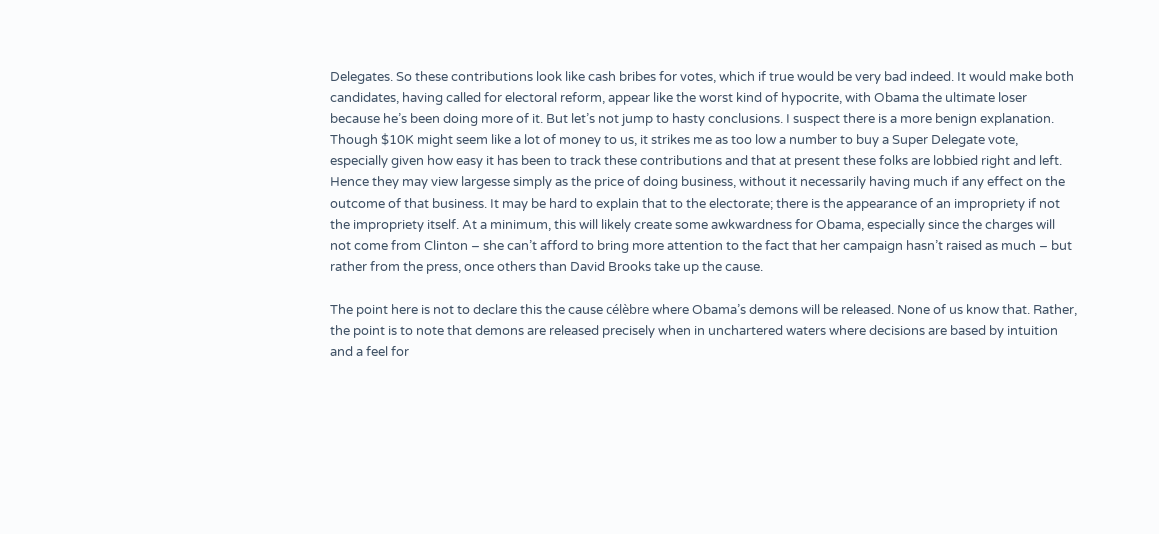Delegates. So these contributions look like cash bribes for votes, which if true would be very bad indeed. It would make both candidates, having called for electoral reform, appear like the worst kind of hypocrite, with Obama the ultimate loser because he’s been doing more of it. But let’s not jump to hasty conclusions. I suspect there is a more benign explanation. Though $10K might seem like a lot of money to us, it strikes me as too low a number to buy a Super Delegate vote, especially given how easy it has been to track these contributions and that at present these folks are lobbied right and left. Hence they may view largesse simply as the price of doing business, without it necessarily having much if any effect on the outcome of that business. It may be hard to explain that to the electorate; there is the appearance of an impropriety if not the impropriety itself. At a minimum, this will likely create some awkwardness for Obama, especially since the charges will not come from Clinton – she can’t afford to bring more attention to the fact that her campaign hasn’t raised as much – but rather from the press, once others than David Brooks take up the cause.

The point here is not to declare this the cause célèbre where Obama’s demons will be released. None of us know that. Rather, the point is to note that demons are released precisely when in unchartered waters where decisions are based by intuition and a feel for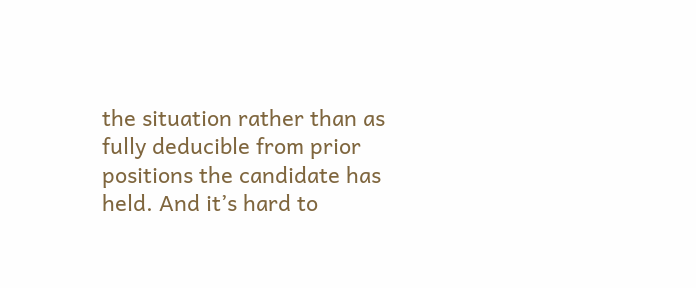the situation rather than as fully deducible from prior positions the candidate has held. And it’s hard to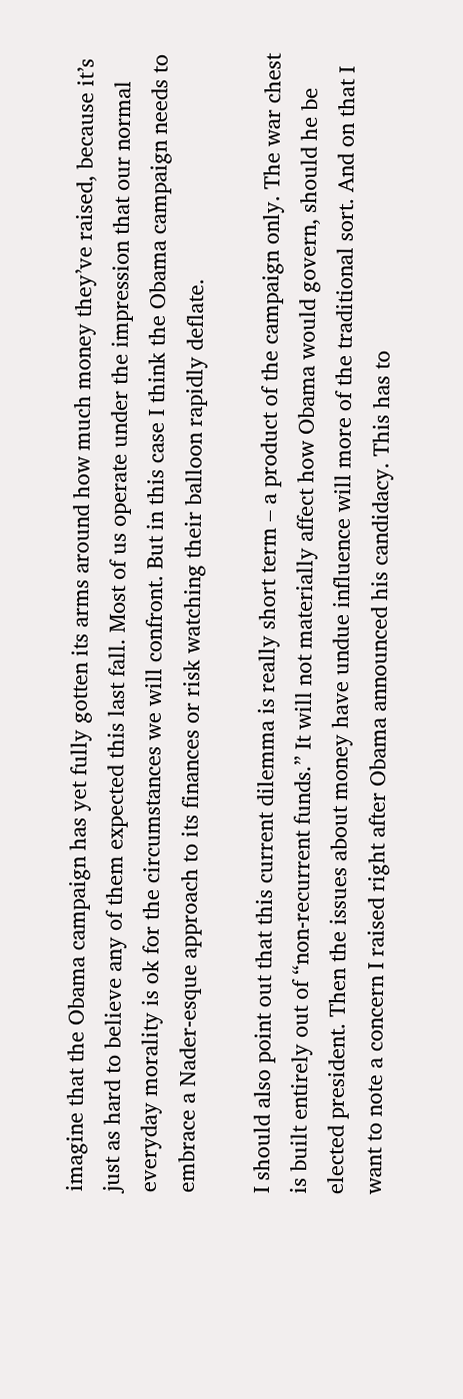imagine that the Obama campaign has yet fully gotten its arms around how much money they’ve raised, because it’s just as hard to believe any of them expected this last fall. Most of us operate under the impression that our normal everyday morality is ok for the circumstances we will confront. But in this case I think the Obama campaign needs to embrace a Nader-esque approach to its finances or risk watching their balloon rapidly deflate.

I should also point out that this current dilemma is really short term – a product of the campaign only. The war chest is built entirely out of “non-recurrent funds.” It will not materially affect how Obama would govern, should he be elected president. Then the issues about money have undue influence will more of the traditional sort. And on that I want to note a concern I raised right after Obama announced his candidacy. This has to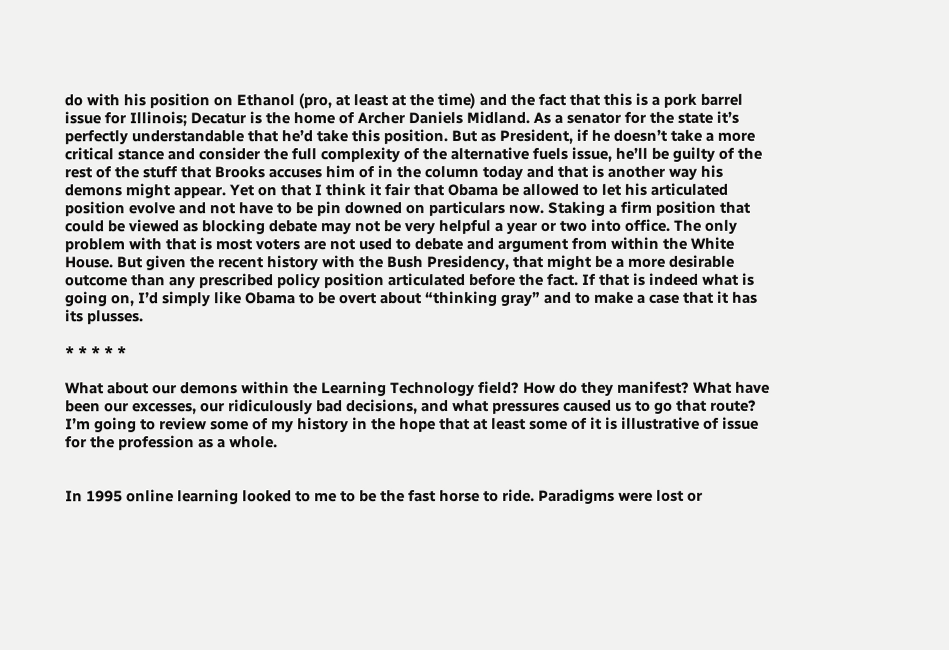do with his position on Ethanol (pro, at least at the time) and the fact that this is a pork barrel issue for Illinois; Decatur is the home of Archer Daniels Midland. As a senator for the state it’s perfectly understandable that he’d take this position. But as President, if he doesn’t take a more critical stance and consider the full complexity of the alternative fuels issue, he’ll be guilty of the rest of the stuff that Brooks accuses him of in the column today and that is another way his demons might appear. Yet on that I think it fair that Obama be allowed to let his articulated position evolve and not have to be pin downed on particulars now. Staking a firm position that could be viewed as blocking debate may not be very helpful a year or two into office. The only problem with that is most voters are not used to debate and argument from within the White House. But given the recent history with the Bush Presidency, that might be a more desirable outcome than any prescribed policy position articulated before the fact. If that is indeed what is going on, I’d simply like Obama to be overt about “thinking gray” and to make a case that it has its plusses.

* * * * *

What about our demons within the Learning Technology field? How do they manifest? What have been our excesses, our ridiculously bad decisions, and what pressures caused us to go that route? I’m going to review some of my history in the hope that at least some of it is illustrative of issue for the profession as a whole.


In 1995 online learning looked to me to be the fast horse to ride. Paradigms were lost or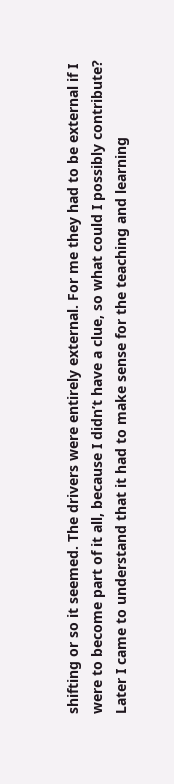shifting or so it seemed. The drivers were entirely external. For me they had to be external if I were to become part of it all, because I didn’t have a clue, so what could I possibly contribute? Later I came to understand that it had to make sense for the teaching and learning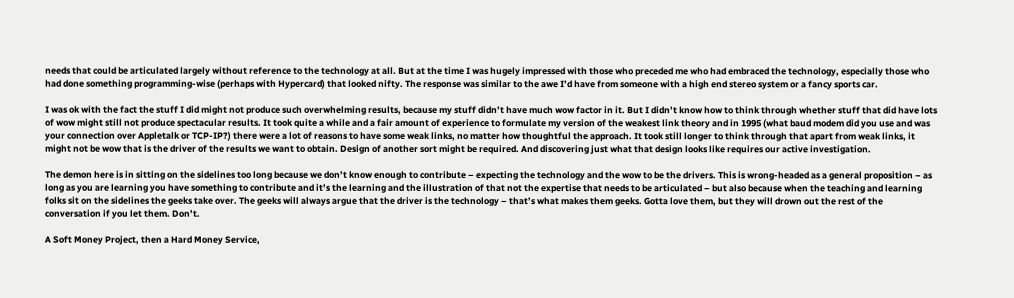needs that could be articulated largely without reference to the technology at all. But at the time I was hugely impressed with those who preceded me who had embraced the technology, especially those who had done something programming-wise (perhaps with Hypercard) that looked nifty. The response was similar to the awe I’d have from someone with a high end stereo system or a fancy sports car.

I was ok with the fact the stuff I did might not produce such overwhelming results, because my stuff didn’t have much wow factor in it. But I didn’t know how to think through whether stuff that did have lots of wow might still not produce spectacular results. It took quite a while and a fair amount of experience to formulate my version of the weakest link theory and in 1995 (what baud modem did you use and was your connection over Appletalk or TCP-IP?) there were a lot of reasons to have some weak links, no matter how thoughtful the approach. It took still longer to think through that apart from weak links, it might not be wow that is the driver of the results we want to obtain. Design of another sort might be required. And discovering just what that design looks like requires our active investigation.

The demon here is in sitting on the sidelines too long because we don’t know enough to contribute – expecting the technology and the wow to be the drivers. This is wrong-headed as a general proposition – as long as you are learning you have something to contribute and it’s the learning and the illustration of that not the expertise that needs to be articulated – but also because when the teaching and learning folks sit on the sidelines the geeks take over. The geeks will always argue that the driver is the technology – that’s what makes them geeks. Gotta love them, but they will drown out the rest of the conversation if you let them. Don’t.

A Soft Money Project, then a Hard Money Service,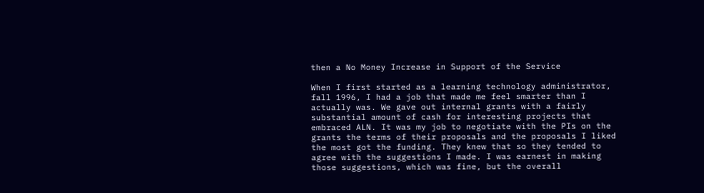then a No Money Increase in Support of the Service

When I first started as a learning technology administrator, fall 1996, I had a job that made me feel smarter than I actually was. We gave out internal grants with a fairly substantial amount of cash for interesting projects that embraced ALN. It was my job to negotiate with the PIs on the grants the terms of their proposals and the proposals I liked the most got the funding. They knew that so they tended to agree with the suggestions I made. I was earnest in making those suggestions, which was fine, but the overall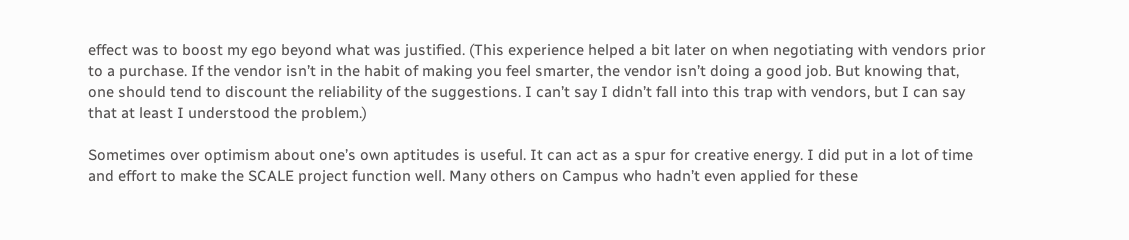effect was to boost my ego beyond what was justified. (This experience helped a bit later on when negotiating with vendors prior to a purchase. If the vendor isn’t in the habit of making you feel smarter, the vendor isn’t doing a good job. But knowing that, one should tend to discount the reliability of the suggestions. I can’t say I didn’t fall into this trap with vendors, but I can say that at least I understood the problem.)

Sometimes over optimism about one’s own aptitudes is useful. It can act as a spur for creative energy. I did put in a lot of time and effort to make the SCALE project function well. Many others on Campus who hadn’t even applied for these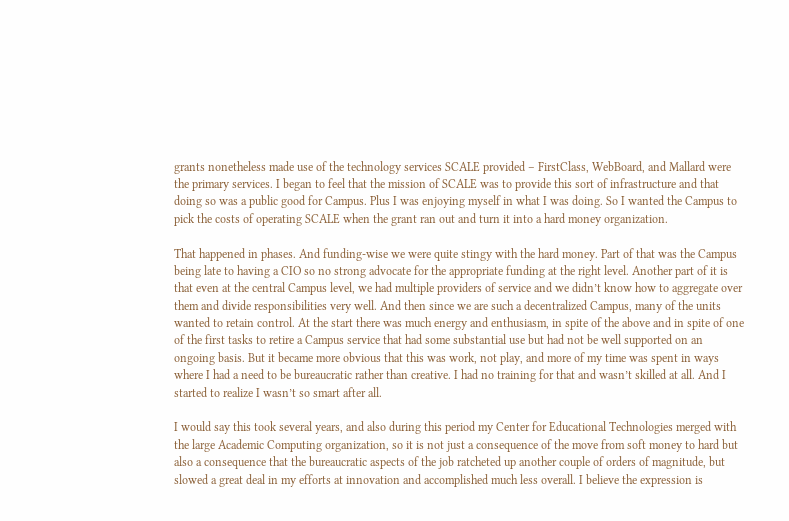grants nonetheless made use of the technology services SCALE provided – FirstClass, WebBoard, and Mallard were the primary services. I began to feel that the mission of SCALE was to provide this sort of infrastructure and that doing so was a public good for Campus. Plus I was enjoying myself in what I was doing. So I wanted the Campus to pick the costs of operating SCALE when the grant ran out and turn it into a hard money organization.

That happened in phases. And funding-wise we were quite stingy with the hard money. Part of that was the Campus being late to having a CIO so no strong advocate for the appropriate funding at the right level. Another part of it is that even at the central Campus level, we had multiple providers of service and we didn’t know how to aggregate over them and divide responsibilities very well. And then since we are such a decentralized Campus, many of the units wanted to retain control. At the start there was much energy and enthusiasm, in spite of the above and in spite of one of the first tasks to retire a Campus service that had some substantial use but had not be well supported on an ongoing basis. But it became more obvious that this was work, not play, and more of my time was spent in ways where I had a need to be bureaucratic rather than creative. I had no training for that and wasn’t skilled at all. And I started to realize I wasn’t so smart after all.

I would say this took several years, and also during this period my Center for Educational Technologies merged with the large Academic Computing organization, so it is not just a consequence of the move from soft money to hard but also a consequence that the bureaucratic aspects of the job ratcheted up another couple of orders of magnitude, but slowed a great deal in my efforts at innovation and accomplished much less overall. I believe the expression is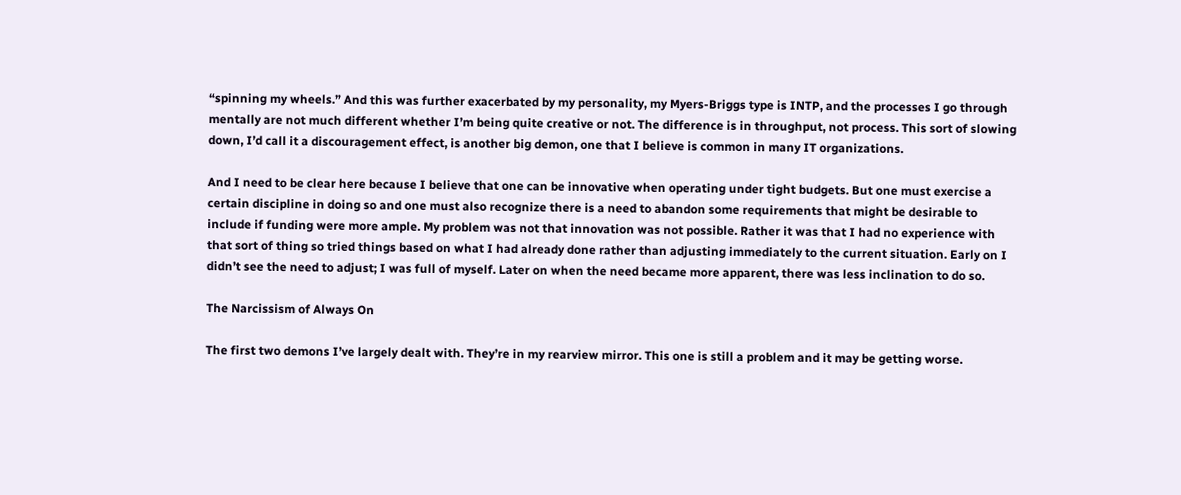“spinning my wheels.” And this was further exacerbated by my personality, my Myers-Briggs type is INTP, and the processes I go through mentally are not much different whether I’m being quite creative or not. The difference is in throughput, not process. This sort of slowing down, I’d call it a discouragement effect, is another big demon, one that I believe is common in many IT organizations.

And I need to be clear here because I believe that one can be innovative when operating under tight budgets. But one must exercise a certain discipline in doing so and one must also recognize there is a need to abandon some requirements that might be desirable to include if funding were more ample. My problem was not that innovation was not possible. Rather it was that I had no experience with that sort of thing so tried things based on what I had already done rather than adjusting immediately to the current situation. Early on I didn’t see the need to adjust; I was full of myself. Later on when the need became more apparent, there was less inclination to do so.

The Narcissism of Always On

The first two demons I’ve largely dealt with. They’re in my rearview mirror. This one is still a problem and it may be getting worse.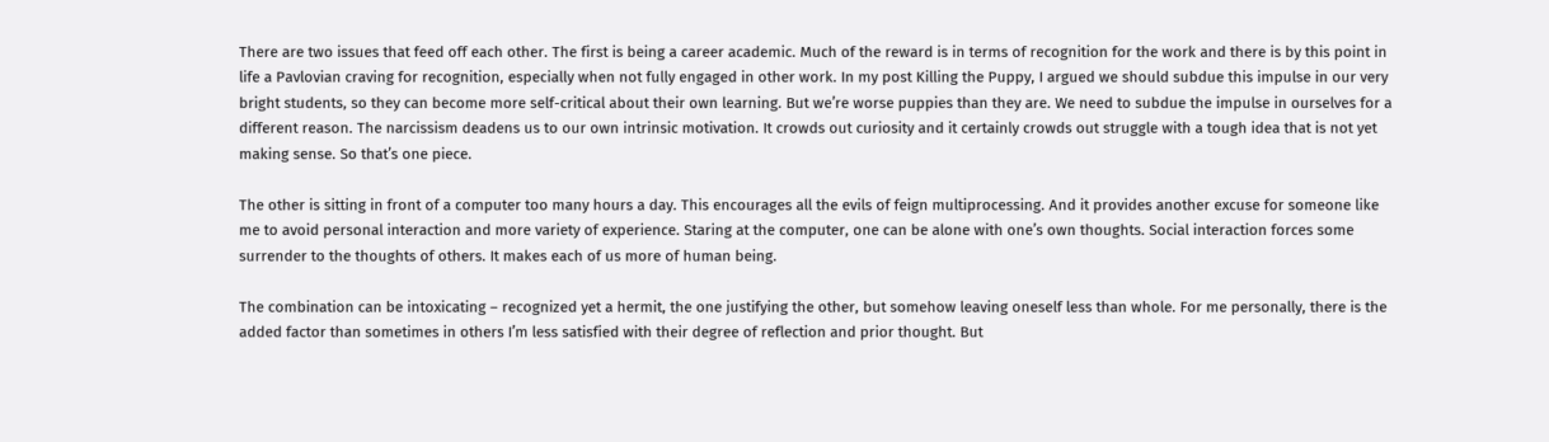There are two issues that feed off each other. The first is being a career academic. Much of the reward is in terms of recognition for the work and there is by this point in life a Pavlovian craving for recognition, especially when not fully engaged in other work. In my post Killing the Puppy, I argued we should subdue this impulse in our very bright students, so they can become more self-critical about their own learning. But we’re worse puppies than they are. We need to subdue the impulse in ourselves for a different reason. The narcissism deadens us to our own intrinsic motivation. It crowds out curiosity and it certainly crowds out struggle with a tough idea that is not yet making sense. So that’s one piece.

The other is sitting in front of a computer too many hours a day. This encourages all the evils of feign multiprocessing. And it provides another excuse for someone like me to avoid personal interaction and more variety of experience. Staring at the computer, one can be alone with one’s own thoughts. Social interaction forces some surrender to the thoughts of others. It makes each of us more of human being.

The combination can be intoxicating – recognized yet a hermit, the one justifying the other, but somehow leaving oneself less than whole. For me personally, there is the added factor than sometimes in others I’m less satisfied with their degree of reflection and prior thought. But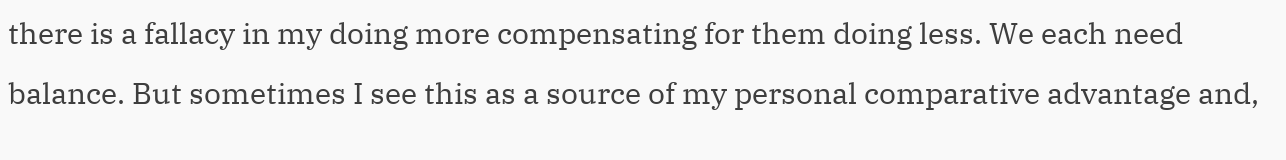there is a fallacy in my doing more compensating for them doing less. We each need balance. But sometimes I see this as a source of my personal comparative advantage and,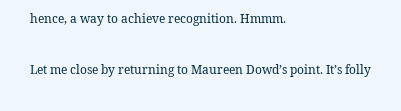hence, a way to achieve recognition. Hmmm.

Let me close by returning to Maureen Dowd’s point. It’s folly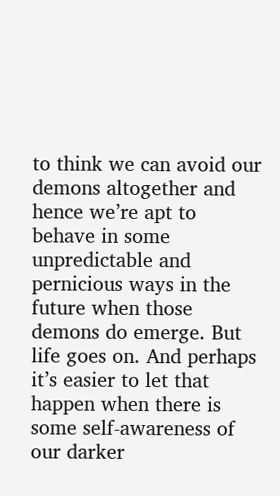to think we can avoid our demons altogether and hence we’re apt to behave in some unpredictable and pernicious ways in the future when those demons do emerge. But life goes on. And perhaps it’s easier to let that happen when there is some self-awareness of our darker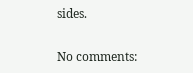sides.

No comments: